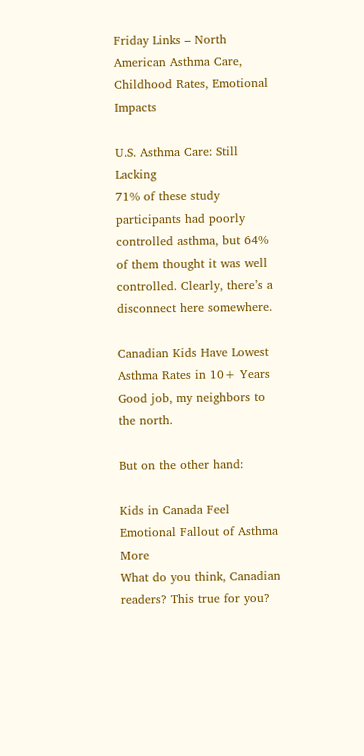Friday Links – North American Asthma Care, Childhood Rates, Emotional Impacts

U.S. Asthma Care: Still Lacking
71% of these study participants had poorly controlled asthma, but 64% of them thought it was well controlled. Clearly, there’s a disconnect here somewhere.

Canadian Kids Have Lowest Asthma Rates in 10+ Years
Good job, my neighbors to the north.

But on the other hand:

Kids in Canada Feel Emotional Fallout of Asthma More
What do you think, Canadian readers? This true for you?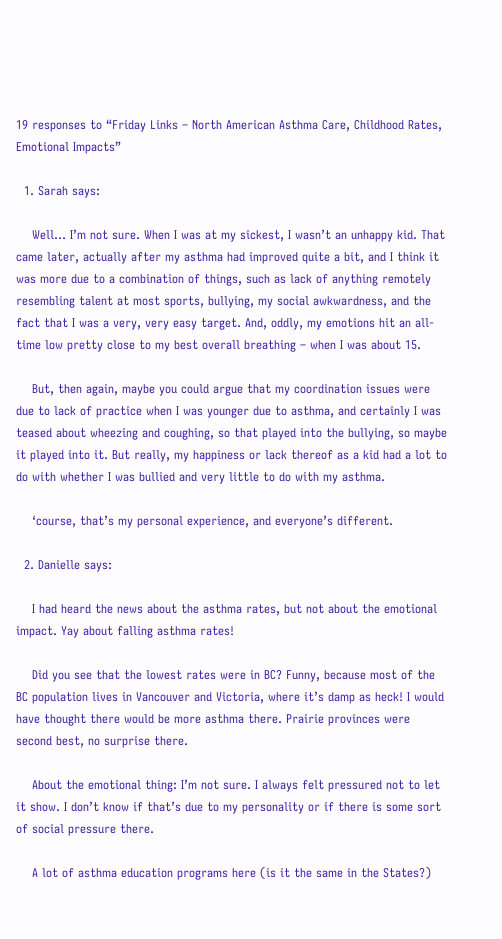19 responses to “Friday Links – North American Asthma Care, Childhood Rates, Emotional Impacts”

  1. Sarah says:

    Well… I’m not sure. When I was at my sickest, I wasn’t an unhappy kid. That came later, actually after my asthma had improved quite a bit, and I think it was more due to a combination of things, such as lack of anything remotely resembling talent at most sports, bullying, my social awkwardness, and the fact that I was a very, very easy target. And, oddly, my emotions hit an all-time low pretty close to my best overall breathing – when I was about 15.

    But, then again, maybe you could argue that my coordination issues were due to lack of practice when I was younger due to asthma, and certainly I was teased about wheezing and coughing, so that played into the bullying, so maybe it played into it. But really, my happiness or lack thereof as a kid had a lot to do with whether I was bullied and very little to do with my asthma.

    ‘course, that’s my personal experience, and everyone’s different.

  2. Danielle says:

    I had heard the news about the asthma rates, but not about the emotional impact. Yay about falling asthma rates!

    Did you see that the lowest rates were in BC? Funny, because most of the BC population lives in Vancouver and Victoria, where it’s damp as heck! I would have thought there would be more asthma there. Prairie provinces were second best, no surprise there.

    About the emotional thing: I’m not sure. I always felt pressured not to let it show. I don’t know if that’s due to my personality or if there is some sort of social pressure there.

    A lot of asthma education programs here (is it the same in the States?)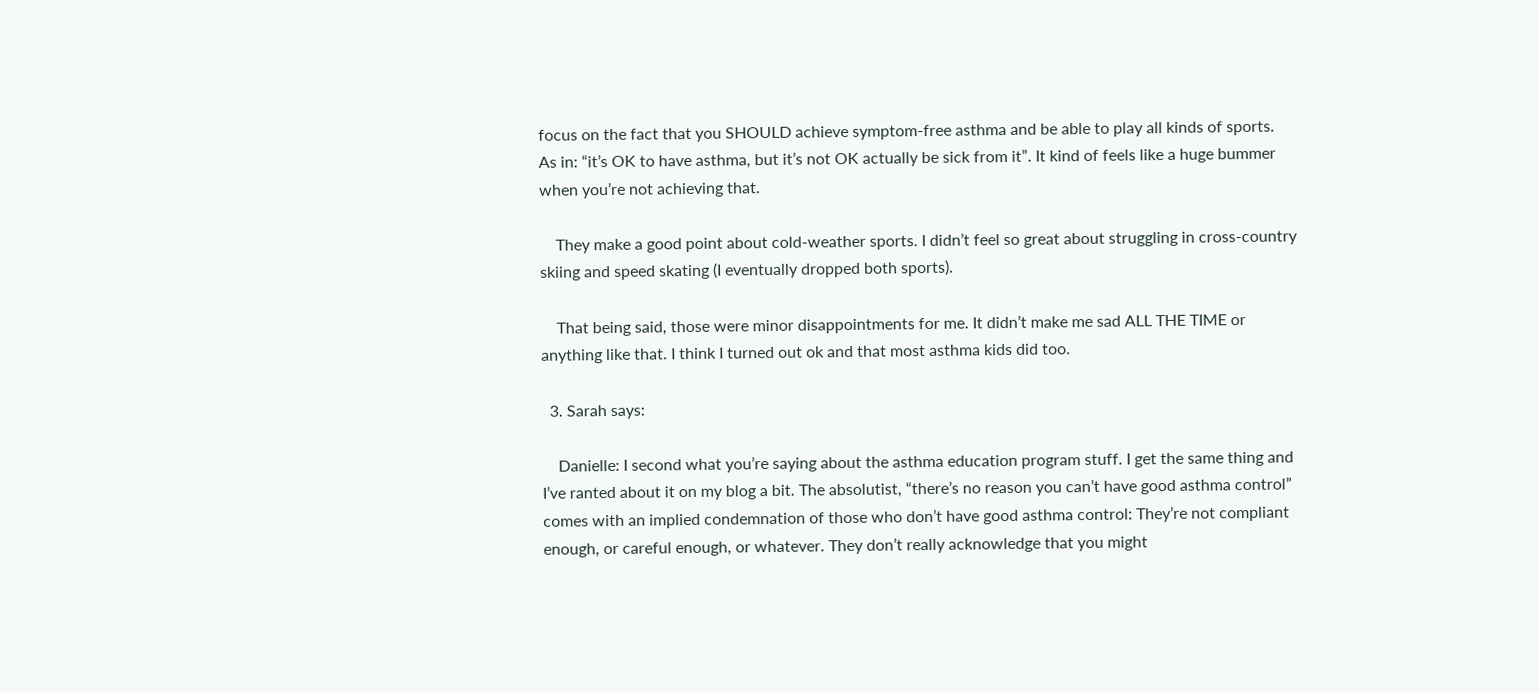focus on the fact that you SHOULD achieve symptom-free asthma and be able to play all kinds of sports. As in: “it’s OK to have asthma, but it’s not OK actually be sick from it”. It kind of feels like a huge bummer when you’re not achieving that.

    They make a good point about cold-weather sports. I didn’t feel so great about struggling in cross-country skiing and speed skating (I eventually dropped both sports).

    That being said, those were minor disappointments for me. It didn’t make me sad ALL THE TIME or anything like that. I think I turned out ok and that most asthma kids did too.

  3. Sarah says:

    Danielle: I second what you’re saying about the asthma education program stuff. I get the same thing and I’ve ranted about it on my blog a bit. The absolutist, “there’s no reason you can’t have good asthma control” comes with an implied condemnation of those who don’t have good asthma control: They’re not compliant enough, or careful enough, or whatever. They don’t really acknowledge that you might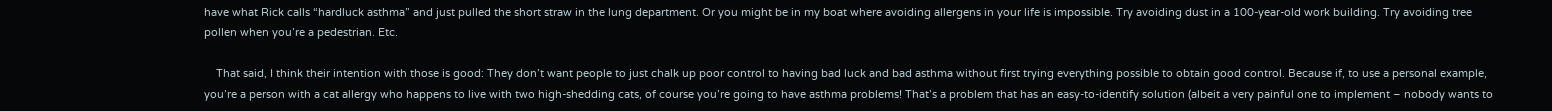have what Rick calls “hardluck asthma” and just pulled the short straw in the lung department. Or you might be in my boat where avoiding allergens in your life is impossible. Try avoiding dust in a 100-year-old work building. Try avoiding tree pollen when you’re a pedestrian. Etc.

    That said, I think their intention with those is good: They don’t want people to just chalk up poor control to having bad luck and bad asthma without first trying everything possible to obtain good control. Because if, to use a personal example, you’re a person with a cat allergy who happens to live with two high-shedding cats, of course you’re going to have asthma problems! That’s a problem that has an easy-to-identify solution (albeit a very painful one to implement – nobody wants to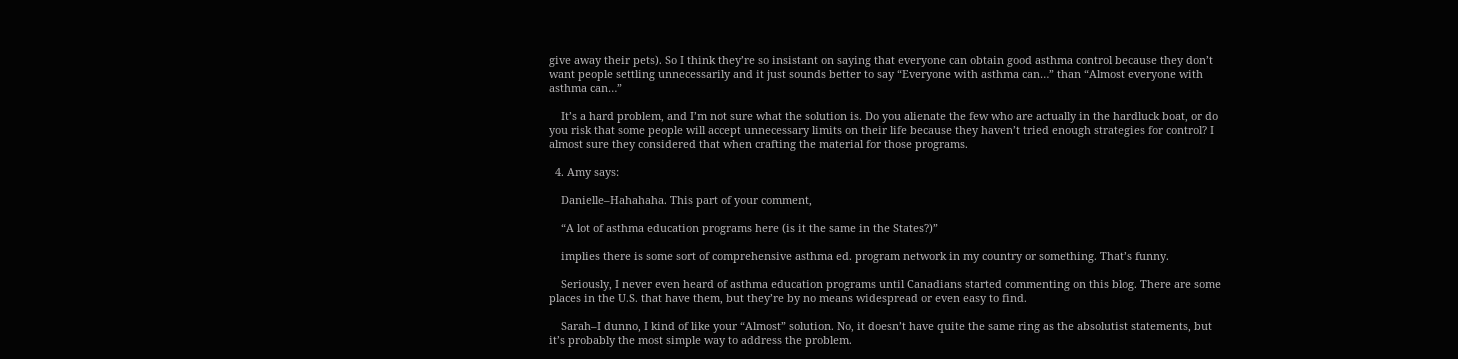give away their pets). So I think they’re so insistant on saying that everyone can obtain good asthma control because they don’t want people settling unnecessarily and it just sounds better to say “Everyone with asthma can…” than “Almost everyone with asthma can…”

    It’s a hard problem, and I’m not sure what the solution is. Do you alienate the few who are actually in the hardluck boat, or do you risk that some people will accept unnecessary limits on their life because they haven’t tried enough strategies for control? I almost sure they considered that when crafting the material for those programs.

  4. Amy says:

    Danielle–Hahahaha. This part of your comment,

    “A lot of asthma education programs here (is it the same in the States?)”

    implies there is some sort of comprehensive asthma ed. program network in my country or something. That’s funny.

    Seriously, I never even heard of asthma education programs until Canadians started commenting on this blog. There are some places in the U.S. that have them, but they’re by no means widespread or even easy to find.

    Sarah–I dunno, I kind of like your “Almost” solution. No, it doesn’t have quite the same ring as the absolutist statements, but it’s probably the most simple way to address the problem.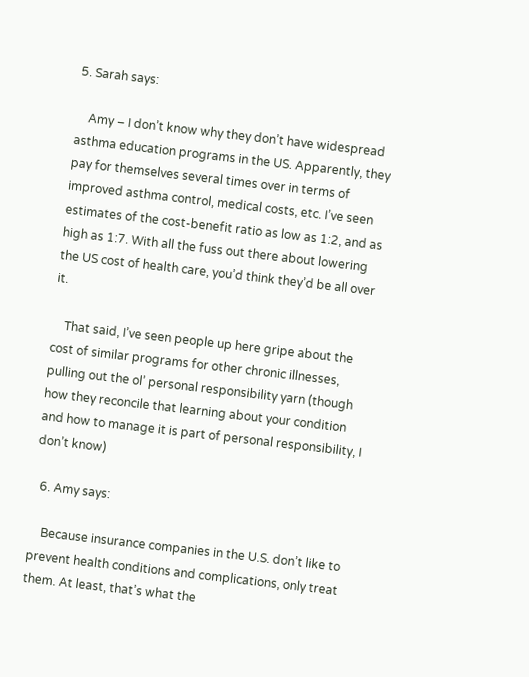5. Sarah says:

    Amy – I don’t know why they don’t have widespread asthma education programs in the US. Apparently, they pay for themselves several times over in terms of improved asthma control, medical costs, etc. I’ve seen estimates of the cost-benefit ratio as low as 1:2, and as high as 1:7. With all the fuss out there about lowering the US cost of health care, you’d think they’d be all over it.

    That said, I’ve seen people up here gripe about the cost of similar programs for other chronic illnesses, pulling out the ol’ personal responsibility yarn (though how they reconcile that learning about your condition and how to manage it is part of personal responsibility, I don’t know)

  6. Amy says:

    Because insurance companies in the U.S. don’t like to prevent health conditions and complications, only treat them. At least, that’s what the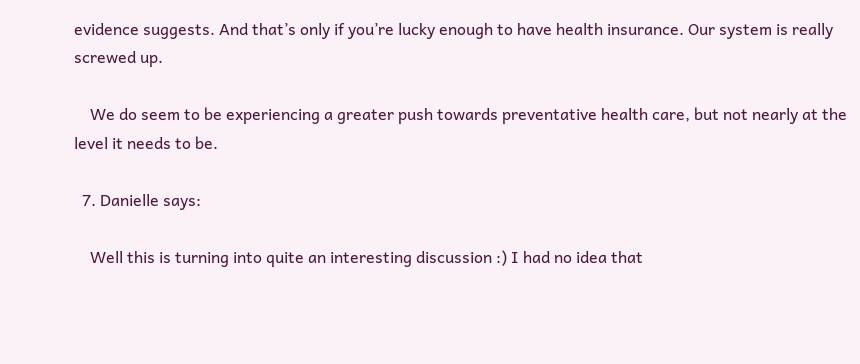evidence suggests. And that’s only if you’re lucky enough to have health insurance. Our system is really screwed up.

    We do seem to be experiencing a greater push towards preventative health care, but not nearly at the level it needs to be.

  7. Danielle says:

    Well this is turning into quite an interesting discussion :) I had no idea that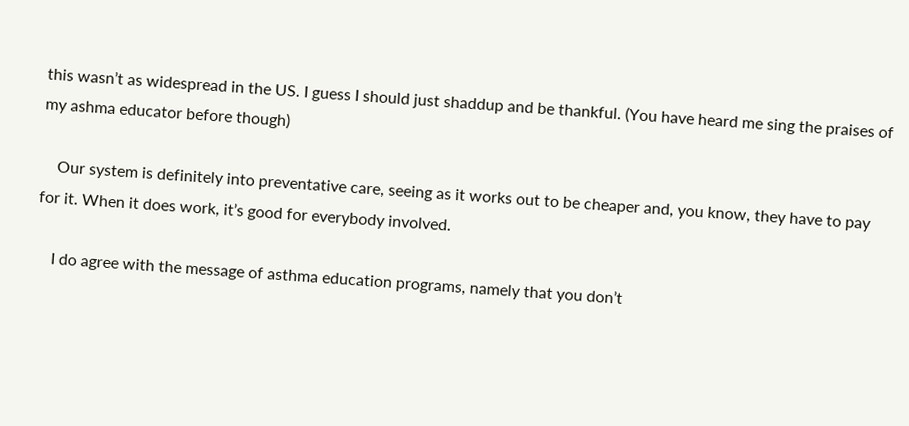this wasn’t as widespread in the US. I guess I should just shaddup and be thankful. (You have heard me sing the praises of my ashma educator before though)

    Our system is definitely into preventative care, seeing as it works out to be cheaper and, you know, they have to pay for it. When it does work, it’s good for everybody involved.

    I do agree with the message of asthma education programs, namely that you don’t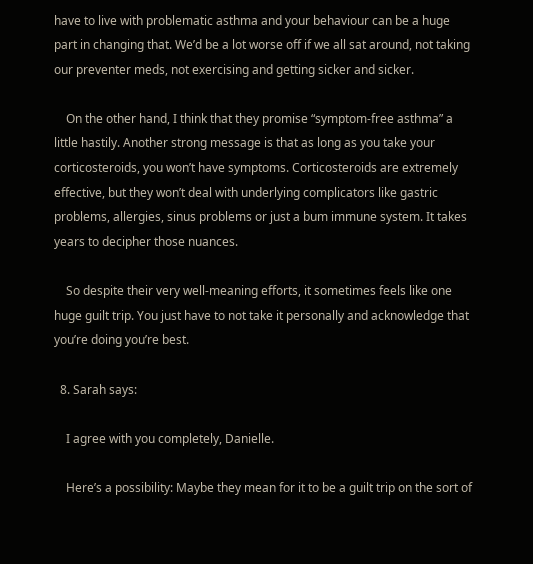have to live with problematic asthma and your behaviour can be a huge part in changing that. We’d be a lot worse off if we all sat around, not taking our preventer meds, not exercising and getting sicker and sicker.

    On the other hand, I think that they promise “symptom-free asthma” a little hastily. Another strong message is that as long as you take your corticosteroids, you won’t have symptoms. Corticosteroids are extremely effective, but they won’t deal with underlying complicators like gastric problems, allergies, sinus problems or just a bum immune system. It takes years to decipher those nuances.

    So despite their very well-meaning efforts, it sometimes feels like one huge guilt trip. You just have to not take it personally and acknowledge that you’re doing you’re best.

  8. Sarah says:

    I agree with you completely, Danielle.

    Here’s a possibility: Maybe they mean for it to be a guilt trip on the sort of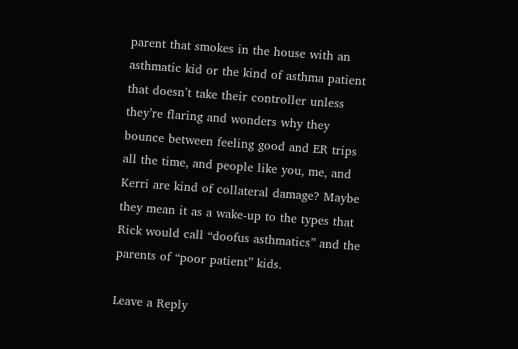parent that smokes in the house with an asthmatic kid or the kind of asthma patient that doesn’t take their controller unless they’re flaring and wonders why they bounce between feeling good and ER trips all the time, and people like you, me, and Kerri are kind of collateral damage? Maybe they mean it as a wake-up to the types that Rick would call “doofus asthmatics” and the parents of “poor patient” kids.

Leave a Reply